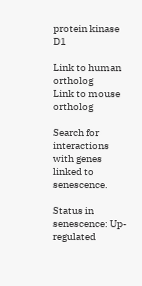protein kinase D1

Link to human ortholog
Link to mouse ortholog

Search for interactions with genes linked to senescence.

Status in senescence: Up-regulated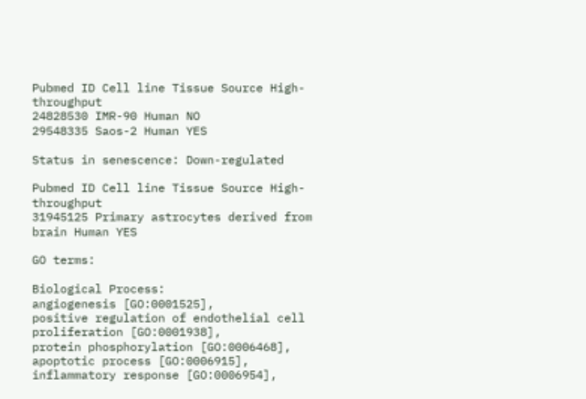Pubmed ID Cell line Tissue Source High-throughput
24828530 IMR-90 Human NO
29548335 Saos-2 Human YES

Status in senescence: Down-regulated

Pubmed ID Cell line Tissue Source High-throughput
31945125 Primary astrocytes derived from brain Human YES

GO terms:

Biological Process:
angiogenesis [GO:0001525],
positive regulation of endothelial cell proliferation [GO:0001938],
protein phosphorylation [GO:0006468],
apoptotic process [GO:0006915],
inflammatory response [GO:0006954],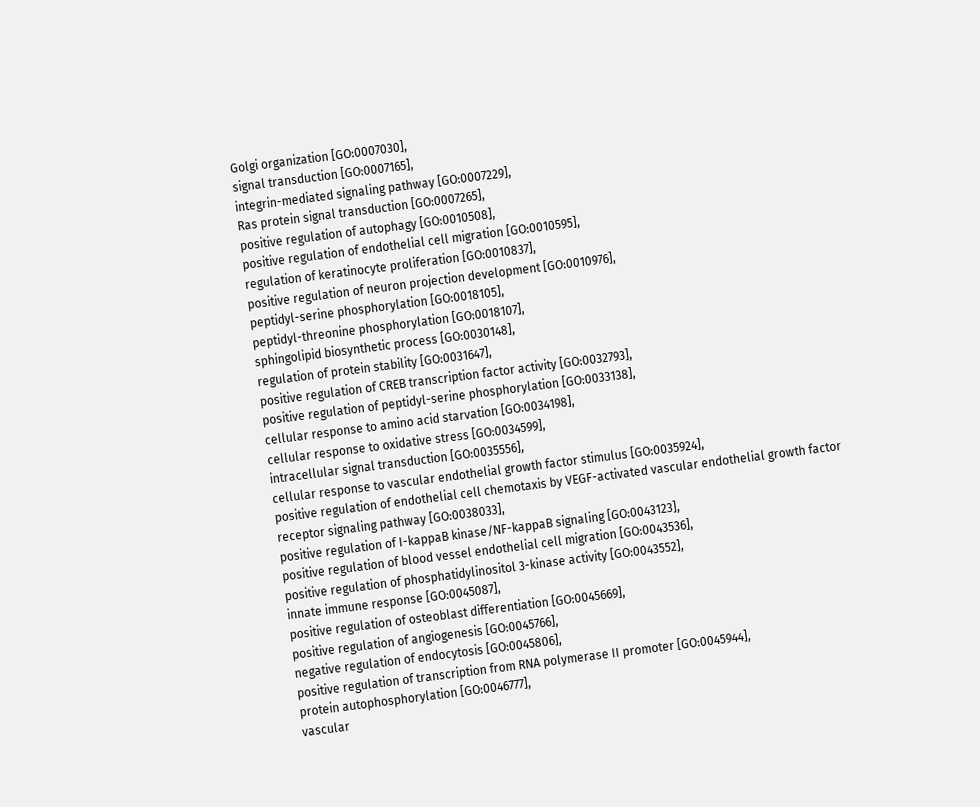Golgi organization [GO:0007030],
signal transduction [GO:0007165],
integrin-mediated signaling pathway [GO:0007229],
Ras protein signal transduction [GO:0007265],
positive regulation of autophagy [GO:0010508],
positive regulation of endothelial cell migration [GO:0010595],
regulation of keratinocyte proliferation [GO:0010837],
positive regulation of neuron projection development [GO:0010976],
peptidyl-serine phosphorylation [GO:0018105],
peptidyl-threonine phosphorylation [GO:0018107],
sphingolipid biosynthetic process [GO:0030148],
regulation of protein stability [GO:0031647],
positive regulation of CREB transcription factor activity [GO:0032793],
positive regulation of peptidyl-serine phosphorylation [GO:0033138],
cellular response to amino acid starvation [GO:0034198],
cellular response to oxidative stress [GO:0034599],
intracellular signal transduction [GO:0035556],
cellular response to vascular endothelial growth factor stimulus [GO:0035924],
positive regulation of endothelial cell chemotaxis by VEGF-activated vascular endothelial growth factor receptor signaling pathway [GO:0038033],
positive regulation of I-kappaB kinase/NF-kappaB signaling [GO:0043123],
positive regulation of blood vessel endothelial cell migration [GO:0043536],
positive regulation of phosphatidylinositol 3-kinase activity [GO:0043552],
innate immune response [GO:0045087],
positive regulation of osteoblast differentiation [GO:0045669],
positive regulation of angiogenesis [GO:0045766],
negative regulation of endocytosis [GO:0045806],
positive regulation of transcription from RNA polymerase II promoter [GO:0045944],
protein autophosphorylation [GO:0046777],
vascular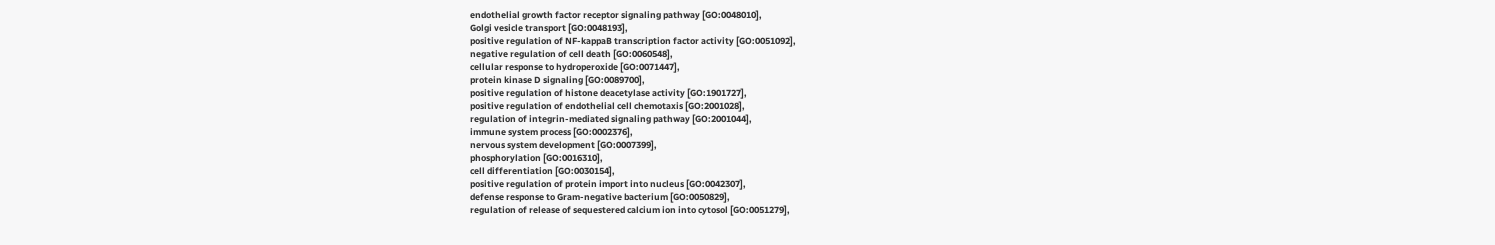endothelial growth factor receptor signaling pathway [GO:0048010],
Golgi vesicle transport [GO:0048193],
positive regulation of NF-kappaB transcription factor activity [GO:0051092],
negative regulation of cell death [GO:0060548],
cellular response to hydroperoxide [GO:0071447],
protein kinase D signaling [GO:0089700],
positive regulation of histone deacetylase activity [GO:1901727],
positive regulation of endothelial cell chemotaxis [GO:2001028],
regulation of integrin-mediated signaling pathway [GO:2001044],
immune system process [GO:0002376],
nervous system development [GO:0007399],
phosphorylation [GO:0016310],
cell differentiation [GO:0030154],
positive regulation of protein import into nucleus [GO:0042307],
defense response to Gram-negative bacterium [GO:0050829],
regulation of release of sequestered calcium ion into cytosol [GO:0051279],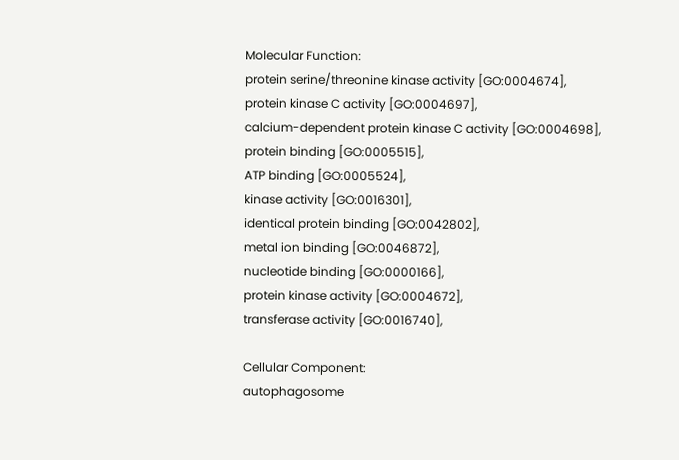Molecular Function:
protein serine/threonine kinase activity [GO:0004674],
protein kinase C activity [GO:0004697],
calcium-dependent protein kinase C activity [GO:0004698],
protein binding [GO:0005515],
ATP binding [GO:0005524],
kinase activity [GO:0016301],
identical protein binding [GO:0042802],
metal ion binding [GO:0046872],
nucleotide binding [GO:0000166],
protein kinase activity [GO:0004672],
transferase activity [GO:0016740],

Cellular Component:
autophagosome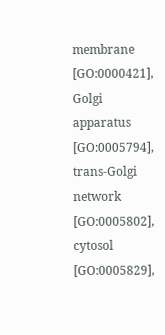membrane [GO:0000421],
Golgi apparatus [GO:0005794],
trans-Golgi network [GO:0005802],
cytosol [GO:0005829],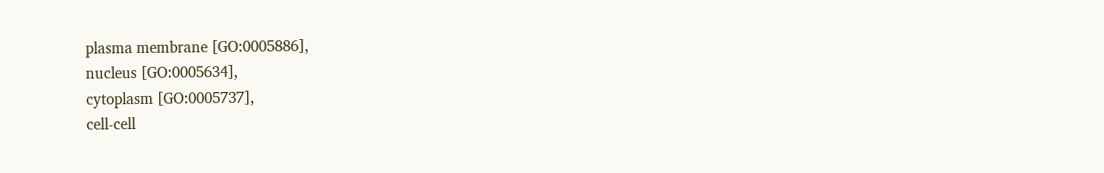plasma membrane [GO:0005886],
nucleus [GO:0005634],
cytoplasm [GO:0005737],
cell-cell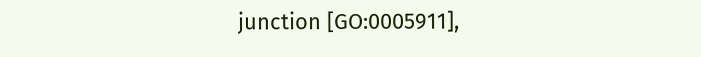junction [GO:0005911],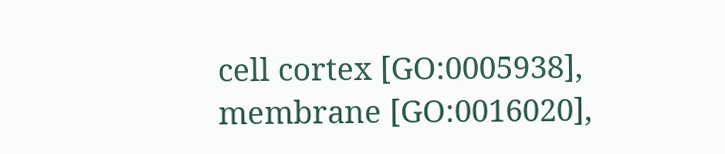cell cortex [GO:0005938],
membrane [GO:0016020],